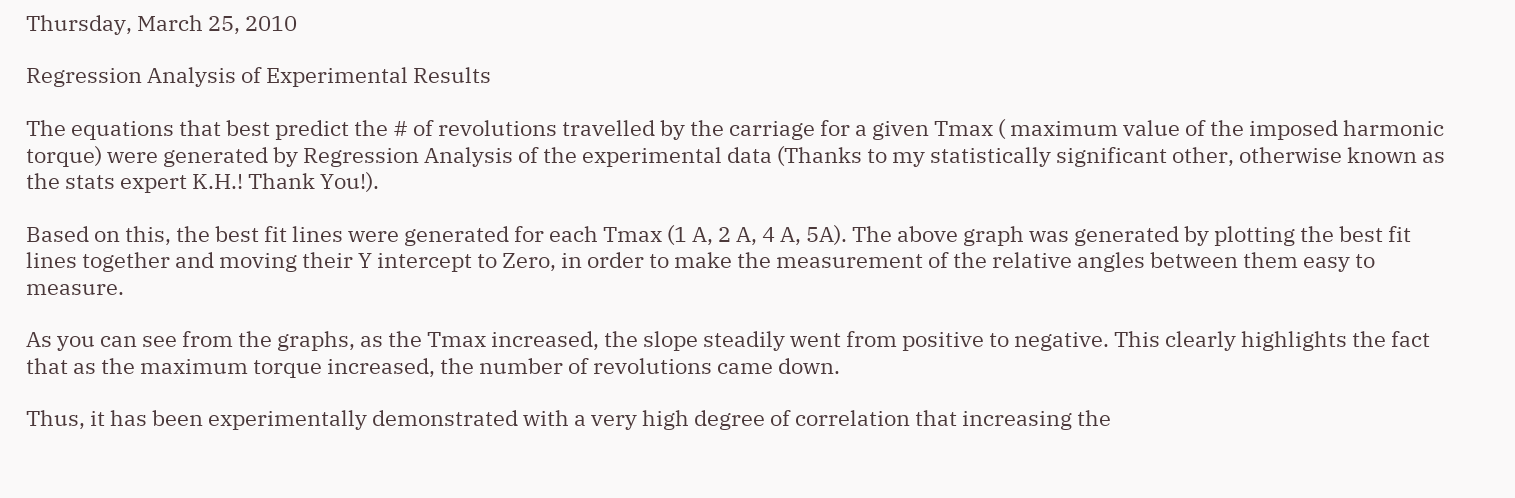Thursday, March 25, 2010

Regression Analysis of Experimental Results

The equations that best predict the # of revolutions travelled by the carriage for a given Tmax ( maximum value of the imposed harmonic torque) were generated by Regression Analysis of the experimental data (Thanks to my statistically significant other, otherwise known as the stats expert K.H.! Thank You!).

Based on this, the best fit lines were generated for each Tmax (1 A, 2 A, 4 A, 5A). The above graph was generated by plotting the best fit lines together and moving their Y intercept to Zero, in order to make the measurement of the relative angles between them easy to measure.

As you can see from the graphs, as the Tmax increased, the slope steadily went from positive to negative. This clearly highlights the fact that as the maximum torque increased, the number of revolutions came down.

Thus, it has been experimentally demonstrated with a very high degree of correlation that increasing the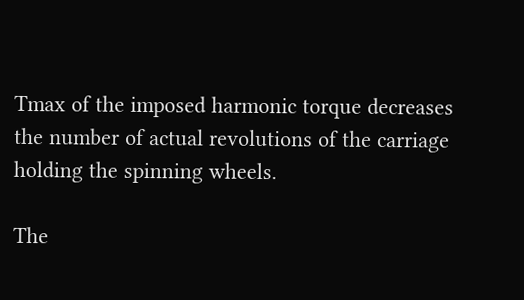Tmax of the imposed harmonic torque decreases the number of actual revolutions of the carriage holding the spinning wheels.

The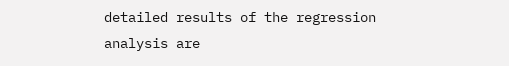detailed results of the regression analysis are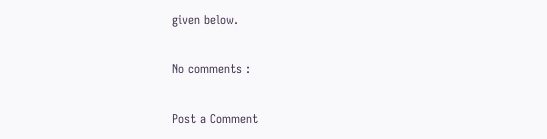given below.

No comments :

Post a Comment